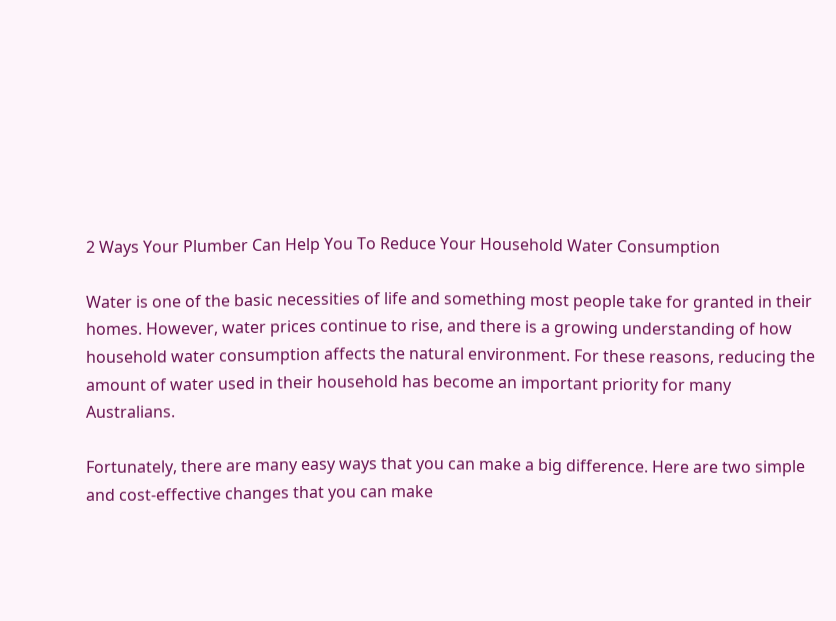2 Ways Your Plumber Can Help You To Reduce Your Household Water Consumption

Water is one of the basic necessities of life and something most people take for granted in their homes. However, water prices continue to rise, and there is a growing understanding of how household water consumption affects the natural environment. For these reasons, reducing the amount of water used in their household has become an important priority for many Australians.

Fortunately, there are many easy ways that you can make a big difference. Here are two simple and cost-effective changes that you can make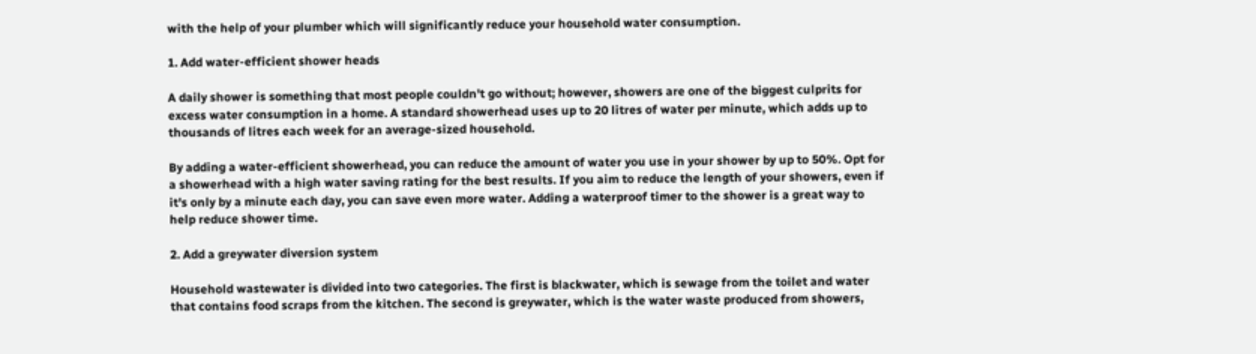with the help of your plumber which will significantly reduce your household water consumption.

1. Add water-efficient shower heads

A daily shower is something that most people couldn't go without; however, showers are one of the biggest culprits for excess water consumption in a home. A standard showerhead uses up to 20 litres of water per minute, which adds up to thousands of litres each week for an average-sized household.

By adding a water-efficient showerhead, you can reduce the amount of water you use in your shower by up to 50%. Opt for a showerhead with a high water saving rating for the best results. If you aim to reduce the length of your showers, even if it's only by a minute each day, you can save even more water. Adding a waterproof timer to the shower is a great way to help reduce shower time.

2. Add a greywater diversion system

Household wastewater is divided into two categories. The first is blackwater, which is sewage from the toilet and water that contains food scraps from the kitchen. The second is greywater, which is the water waste produced from showers,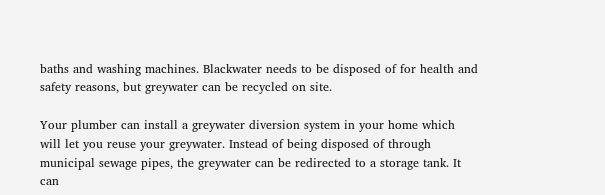baths and washing machines. Blackwater needs to be disposed of for health and safety reasons, but greywater can be recycled on site.

Your plumber can install a greywater diversion system in your home which will let you reuse your greywater. Instead of being disposed of through municipal sewage pipes, the greywater can be redirected to a storage tank. It can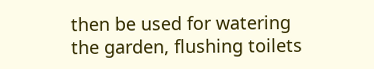then be used for watering the garden, flushing toilets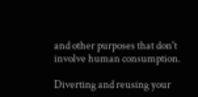and other purposes that don't involve human consumption.

Diverting and reusing your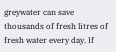greywater can save thousands of fresh litres of fresh water every day. If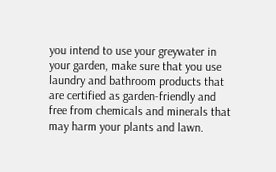you intend to use your greywater in your garden, make sure that you use laundry and bathroom products that are certified as garden-friendly and free from chemicals and minerals that may harm your plants and lawn.